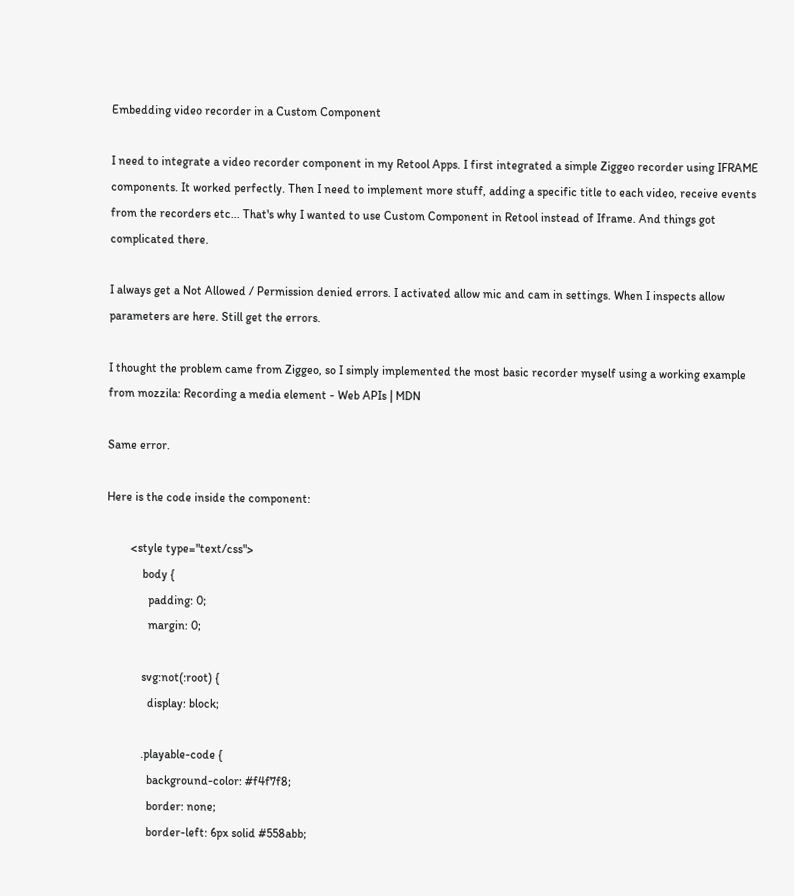Embedding video recorder in a Custom Component

I need to integrate a video recorder component in my Retool Apps. I first integrated a simple Ziggeo recorder using IFRAME components. It worked perfectly. Then I need to implement more stuff, adding a specific title to each video, receive events from the recorders etc... That's why I wanted to use Custom Component in Retool instead of Iframe. And things got complicated there.

I always get a Not Allowed / Permission denied errors. I activated allow mic and cam in settings. When I inspects allow parameters are here. Still get the errors.

I thought the problem came from Ziggeo, so I simply implemented the most basic recorder myself using a working example from mozzila: Recording a media element - Web APIs | MDN

Same error.

Here is the code inside the component:

        <style type="text/css">
            body {
              padding: 0;
              margin: 0;

            svg:not(:root) {
              display: block;

            .playable-code {
              background-color: #f4f7f8;
              border: none;
              border-left: 6px solid #558abb;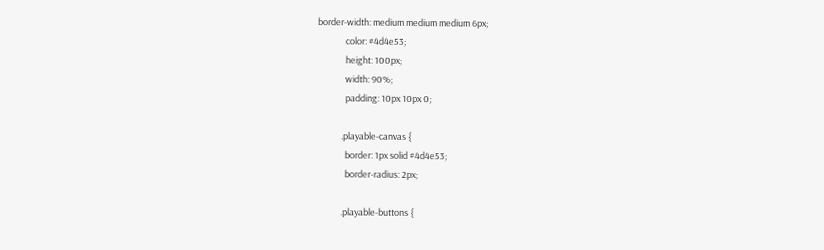border-width: medium medium medium 6px;
              color: #4d4e53;
              height: 100px;
              width: 90%;
              padding: 10px 10px 0;

            .playable-canvas {
              border: 1px solid #4d4e53;
              border-radius: 2px;

            .playable-buttons {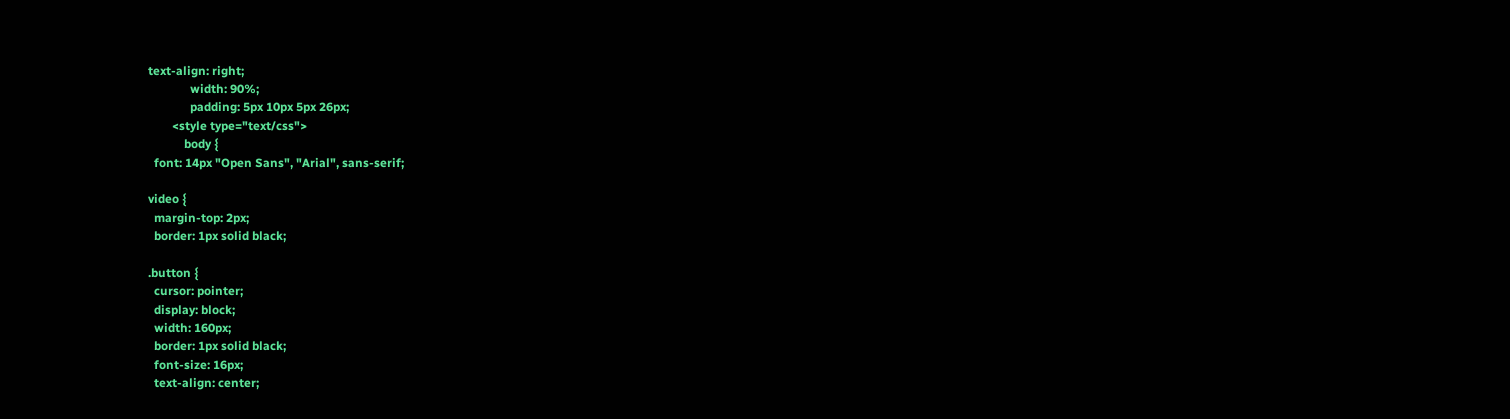text-align: right;
              width: 90%;
              padding: 5px 10px 5px 26px;
        <style type="text/css">
            body {
  font: 14px "Open Sans", "Arial", sans-serif;

video {
  margin-top: 2px;
  border: 1px solid black;

.button {
  cursor: pointer;
  display: block;
  width: 160px;
  border: 1px solid black;
  font-size: 16px;
  text-align: center;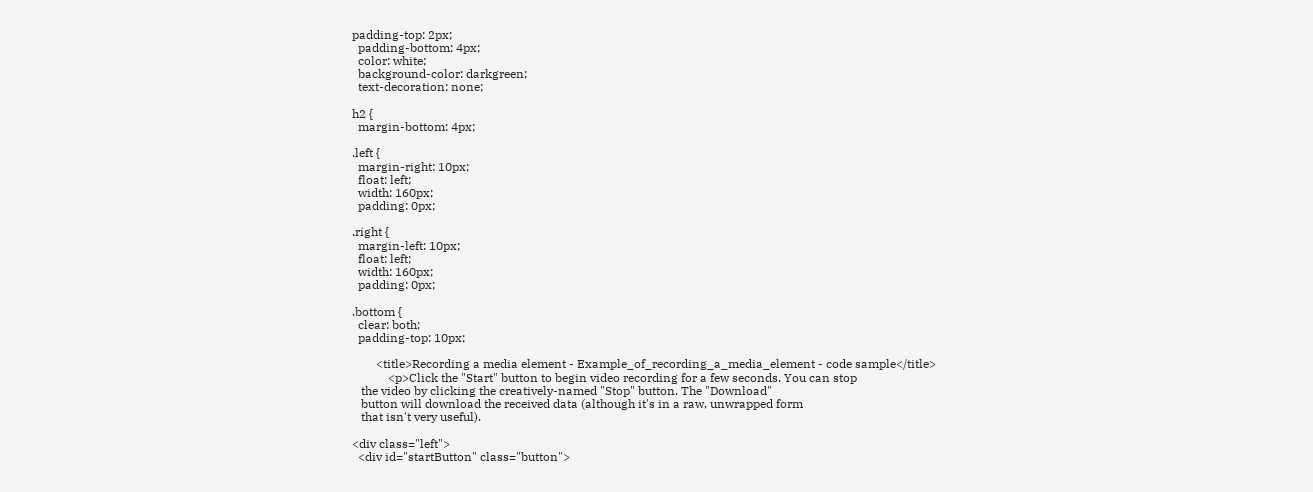padding-top: 2px;
  padding-bottom: 4px;
  color: white;
  background-color: darkgreen;
  text-decoration: none;

h2 {
  margin-bottom: 4px;

.left {
  margin-right: 10px;
  float: left;
  width: 160px;
  padding: 0px;

.right {
  margin-left: 10px;
  float: left;
  width: 160px;
  padding: 0px;

.bottom {
  clear: both;
  padding-top: 10px;

        <title>Recording a media element - Example_of_recording_a_media_element - code sample</title>
            <p>Click the "Start" button to begin video recording for a few seconds. You can stop
   the video by clicking the creatively-named "Stop" button. The "Download"
   button will download the received data (although it's in a raw, unwrapped form
   that isn't very useful).

<div class="left">
  <div id="startButton" class="button">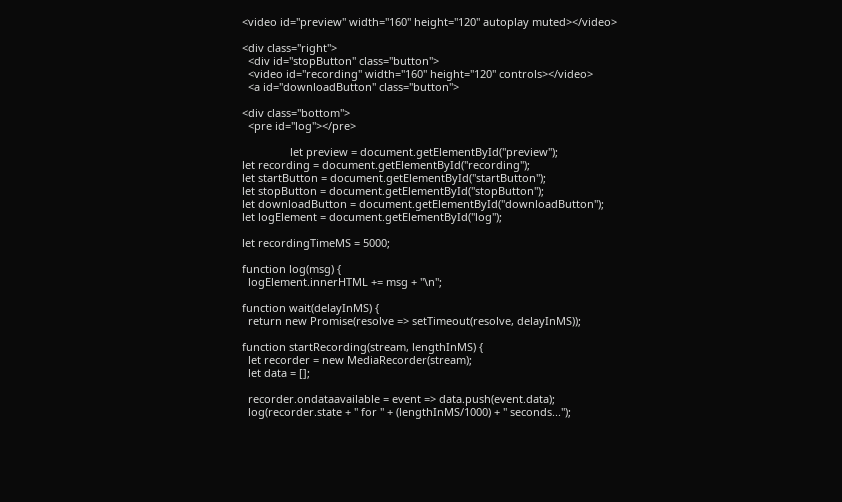<video id="preview" width="160" height="120" autoplay muted></video>

<div class="right">
  <div id="stopButton" class="button">
  <video id="recording" width="160" height="120" controls></video>
  <a id="downloadButton" class="button">

<div class="bottom">
  <pre id="log"></pre>

                let preview = document.getElementById("preview");
let recording = document.getElementById("recording");
let startButton = document.getElementById("startButton");
let stopButton = document.getElementById("stopButton");
let downloadButton = document.getElementById("downloadButton");
let logElement = document.getElementById("log");

let recordingTimeMS = 5000;

function log(msg) {
  logElement.innerHTML += msg + "\n";

function wait(delayInMS) {
  return new Promise(resolve => setTimeout(resolve, delayInMS));

function startRecording(stream, lengthInMS) {
  let recorder = new MediaRecorder(stream);
  let data = [];

  recorder.ondataavailable = event => data.push(event.data);
  log(recorder.state + " for " + (lengthInMS/1000) + " seconds...");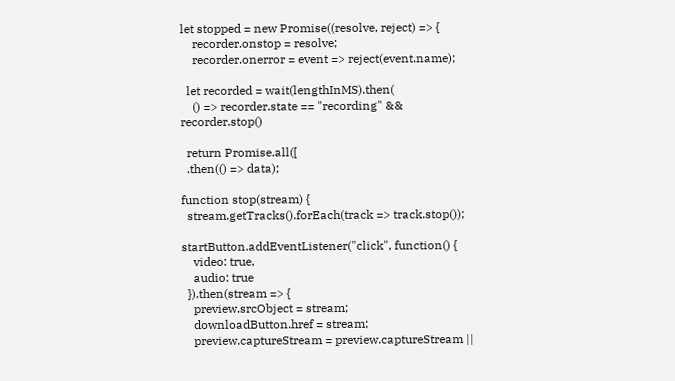let stopped = new Promise((resolve, reject) => {
    recorder.onstop = resolve;
    recorder.onerror = event => reject(event.name);

  let recorded = wait(lengthInMS).then(
    () => recorder.state == "recording" && recorder.stop()

  return Promise.all([
  .then(() => data);

function stop(stream) {
  stream.getTracks().forEach(track => track.stop());

startButton.addEventListener("click", function() {
    video: true,
    audio: true
  }).then(stream => {
    preview.srcObject = stream;
    downloadButton.href = stream;
    preview.captureStream = preview.captureStream ||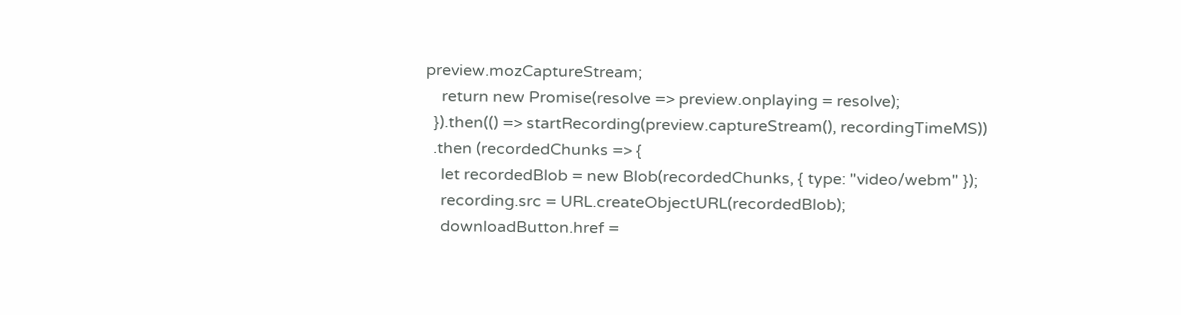preview.mozCaptureStream;
    return new Promise(resolve => preview.onplaying = resolve);
  }).then(() => startRecording(preview.captureStream(), recordingTimeMS))
  .then (recordedChunks => {
    let recordedBlob = new Blob(recordedChunks, { type: "video/webm" });
    recording.src = URL.createObjectURL(recordedBlob);
    downloadButton.href =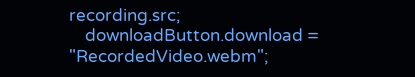recording.src;
    downloadButton.download = "RecordedVideo.webm";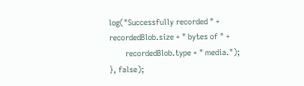log("Successfully recorded " + recordedBlob.size + " bytes of " +
        recordedBlob.type + " media.");
}, false);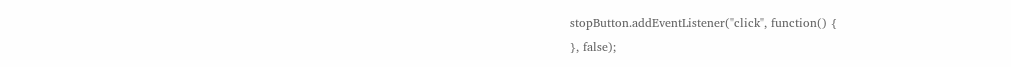stopButton.addEventListener("click", function() {
}, false);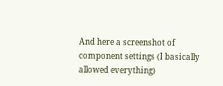And here a screenshot of component settings (I basically allowed everything)